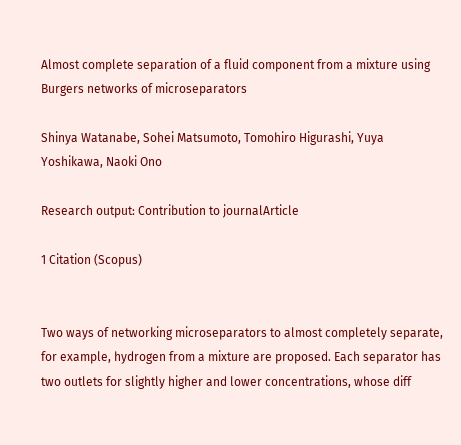Almost complete separation of a fluid component from a mixture using Burgers networks of microseparators

Shinya Watanabe, Sohei Matsumoto, Tomohiro Higurashi, Yuya Yoshikawa, Naoki Ono

Research output: Contribution to journalArticle

1 Citation (Scopus)


Two ways of networking microseparators to almost completely separate, for example, hydrogen from a mixture are proposed. Each separator has two outlets for slightly higher and lower concentrations, whose diff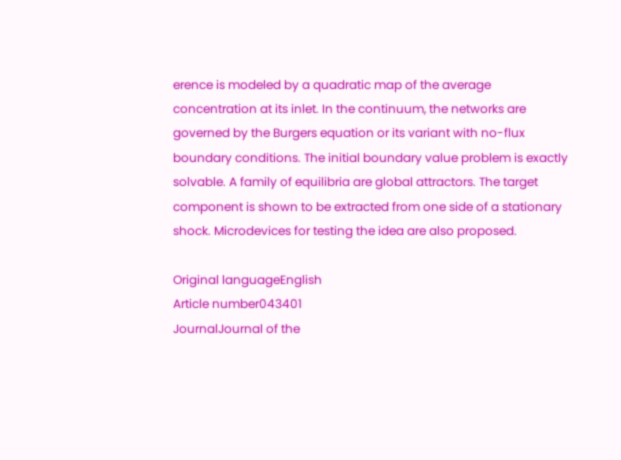erence is modeled by a quadratic map of the average concentration at its inlet. In the continuum, the networks are governed by the Burgers equation or its variant with no-flux boundary conditions. The initial boundary value problem is exactly solvable. A family of equilibria are global attractors. The target component is shown to be extracted from one side of a stationary shock. Microdevices for testing the idea are also proposed.

Original languageEnglish
Article number043401
JournalJournal of the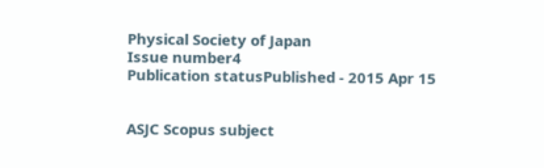Physical Society of Japan
Issue number4
Publication statusPublished - 2015 Apr 15


ASJC Scopus subject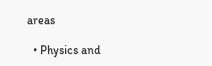areas

  • Physics and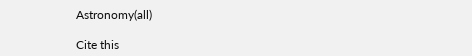Astronomy(all)

Cite this